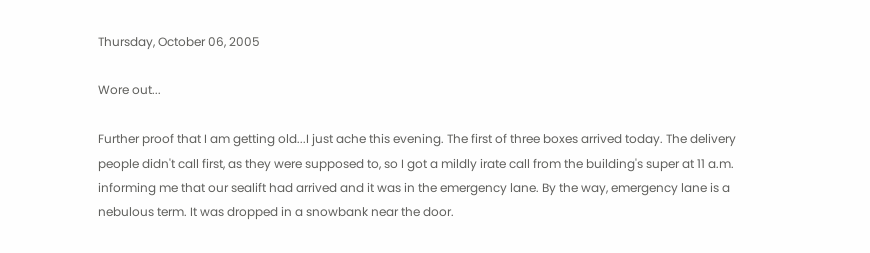Thursday, October 06, 2005

Wore out...

Further proof that I am getting old...I just ache this evening. The first of three boxes arrived today. The delivery people didn't call first, as they were supposed to, so I got a mildly irate call from the building's super at 11 a.m. informing me that our sealift had arrived and it was in the emergency lane. By the way, emergency lane is a nebulous term. It was dropped in a snowbank near the door.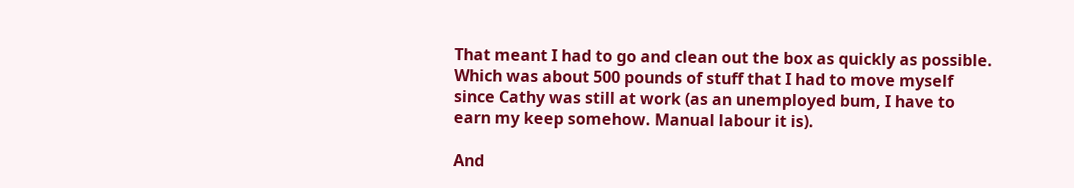That meant I had to go and clean out the box as quickly as possible. Which was about 500 pounds of stuff that I had to move myself since Cathy was still at work (as an unemployed bum, I have to earn my keep somehow. Manual labour it is).

And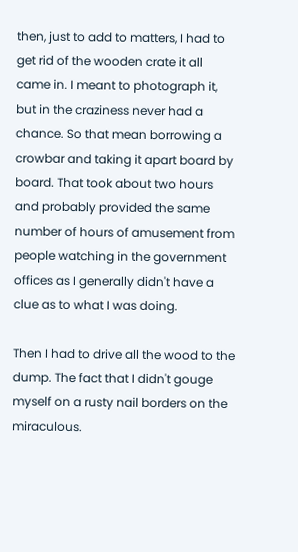then, just to add to matters, I had to get rid of the wooden crate it all came in. I meant to photograph it, but in the craziness never had a chance. So that mean borrowing a crowbar and taking it apart board by board. That took about two hours and probably provided the same number of hours of amusement from people watching in the government offices as I generally didn't have a clue as to what I was doing.

Then I had to drive all the wood to the dump. The fact that I didn't gouge myself on a rusty nail borders on the miraculous.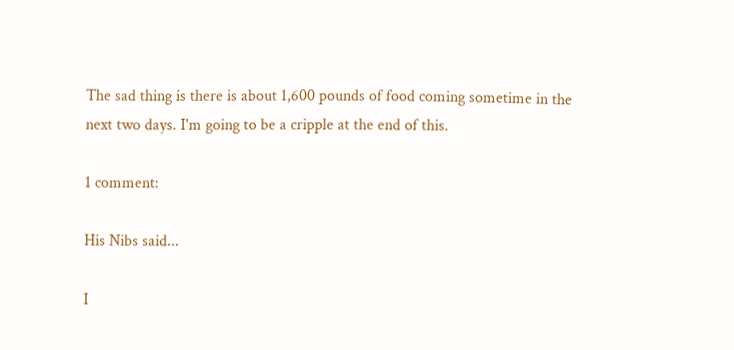The sad thing is there is about 1,600 pounds of food coming sometime in the next two days. I'm going to be a cripple at the end of this.

1 comment:

His Nibs said...

I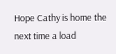Hope Cathy is home the next time a load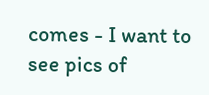comes - I want to see pics of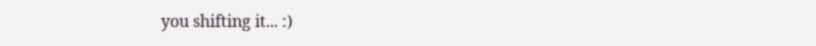you shifting it... :)